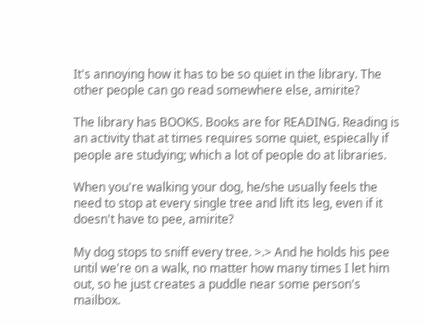It's annoying how it has to be so quiet in the library. The other people can go read somewhere else, amirite?

The library has BOOKS. Books are for READING. Reading is an activity that at times requires some quiet, espiecally if people are studying; which a lot of people do at libraries.

When you're walking your dog, he/she usually feels the need to stop at every single tree and lift its leg, even if it doesn't have to pee, amirite?

My dog stops to sniff every tree. >.> And he holds his pee until we're on a walk, no matter how many times I let him out, so he just creates a puddle near some person's mailbox.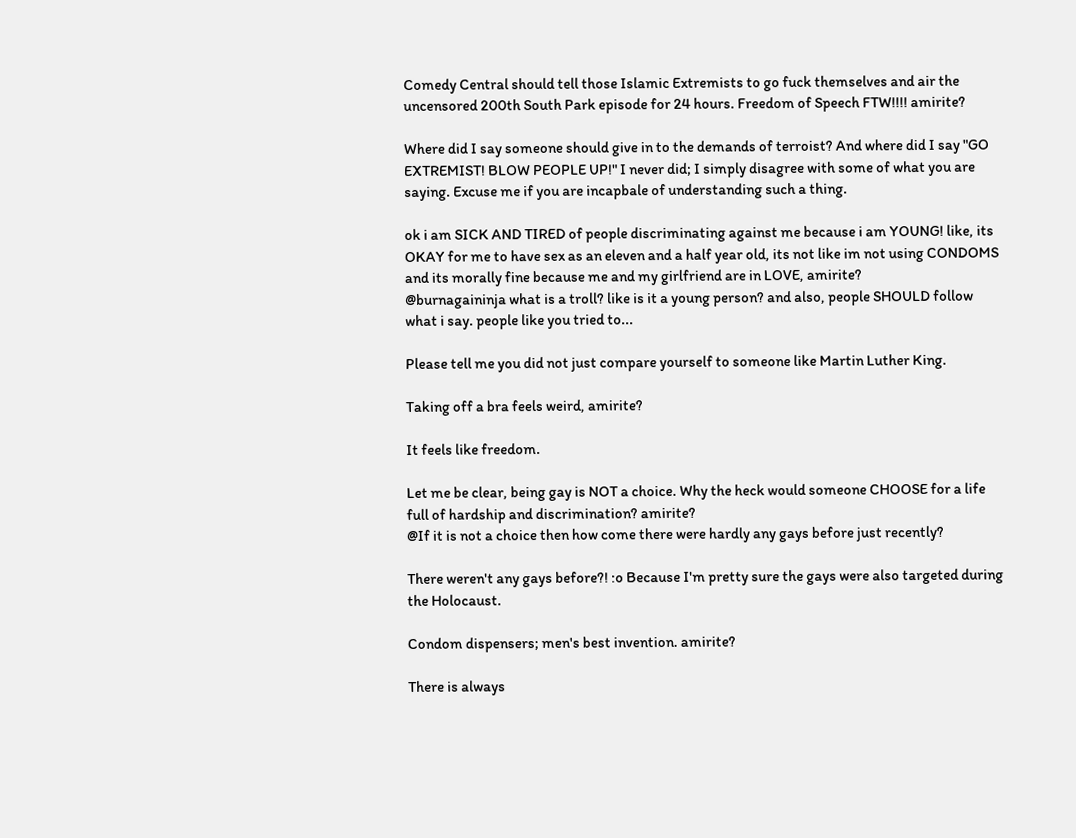Comedy Central should tell those Islamic Extremists to go fuck themselves and air the uncensored 200th South Park episode for 24 hours. Freedom of Speech FTW!!!! amirite?

Where did I say someone should give in to the demands of terroist? And where did I say "GO EXTREMIST! BLOW PEOPLE UP!" I never did; I simply disagree with some of what you are saying. Excuse me if you are incapbale of understanding such a thing.

ok i am SICK AND TIRED of people discriminating against me because i am YOUNG! like, its OKAY for me to have sex as an eleven and a half year old, its not like im not using CONDOMS and its morally fine because me and my girlfriend are in LOVE, amirite?
@burnagaininja what is a troll? like is it a young person? and also, people SHOULD follow what i say. people like you tried to...

Please tell me you did not just compare yourself to someone like Martin Luther King.

Taking off a bra feels weird, amirite?

It feels like freedom.

Let me be clear, being gay is NOT a choice. Why the heck would someone CHOOSE for a life full of hardship and discrimination? amirite?
@If it is not a choice then how come there were hardly any gays before just recently?

There weren't any gays before?! :o Because I'm pretty sure the gays were also targeted during the Holocaust.

Condom dispensers; men's best invention. amirite?

There is always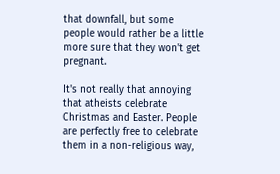that downfall, but some people would rather be a little more sure that they won't get pregnant.

It's not really that annoying that atheists celebrate Christmas and Easter. People are perfectly free to celebrate them in a non-religious way,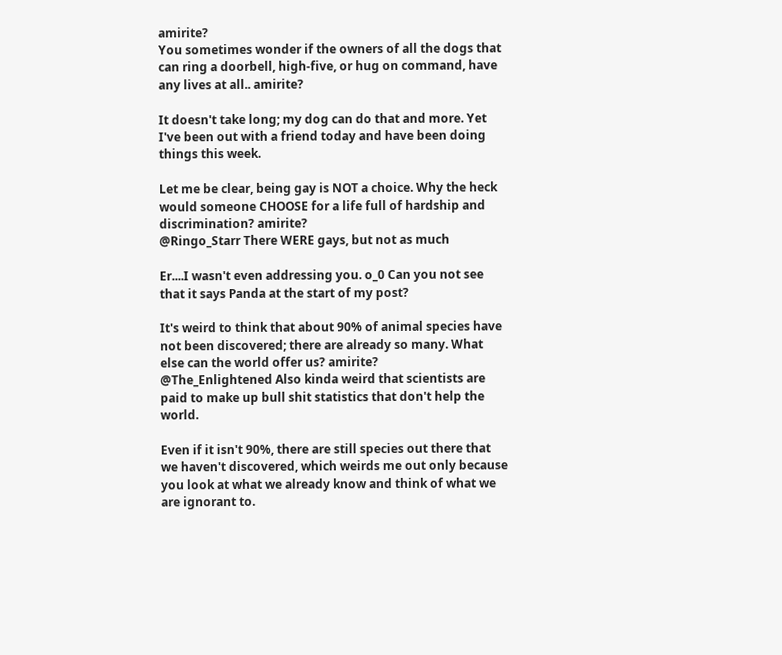amirite?
You sometimes wonder if the owners of all the dogs that can ring a doorbell, high-five, or hug on command, have any lives at all.. amirite?

It doesn't take long; my dog can do that and more. Yet I've been out with a friend today and have been doing things this week.

Let me be clear, being gay is NOT a choice. Why the heck would someone CHOOSE for a life full of hardship and discrimination? amirite?
@Ringo_Starr There WERE gays, but not as much

Er....I wasn't even addressing you. o_0 Can you not see that it says Panda at the start of my post?

It's weird to think that about 90% of animal species have not been discovered; there are already so many. What else can the world offer us? amirite?
@The_Enlightened Also kinda weird that scientists are paid to make up bull shit statistics that don't help the world.

Even if it isn't 90%, there are still species out there that we haven't discovered, which weirds me out only because you look at what we already know and think of what we are ignorant to.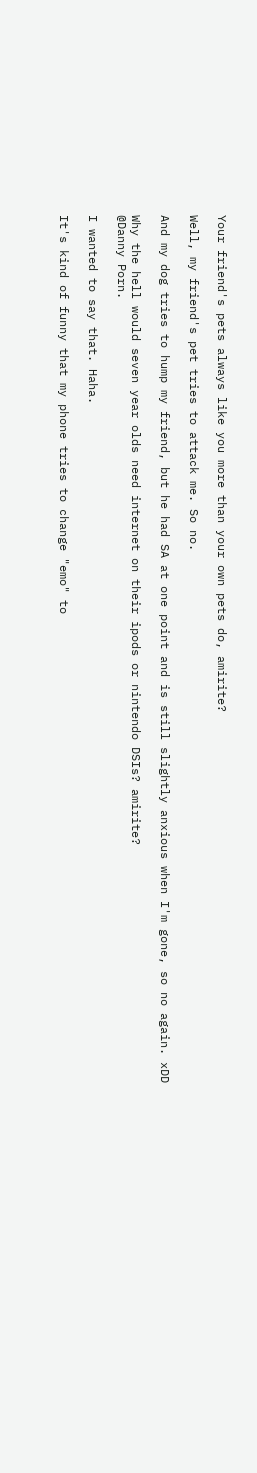Your friend's pets always like you more than your own pets do, amirite?

Well, my friend's pet tries to attack me. So no.

And my dog tries to hump my friend, but he had SA at one point and is still slightly anxious when I'm gone, so no again. xDD

Why the hell would seven year olds need internet on their ipods or nintendo DSIs? amirite?
@Danny Porn.

I wanted to say that. Haha.

It's kind of funny that my phone tries to change "emo" to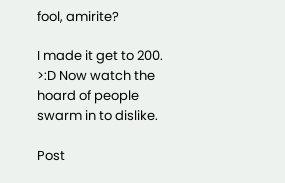fool, amirite?

I made it get to 200. >:D Now watch the hoard of people swarm in to dislike.

Post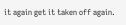it again get it taken off again.